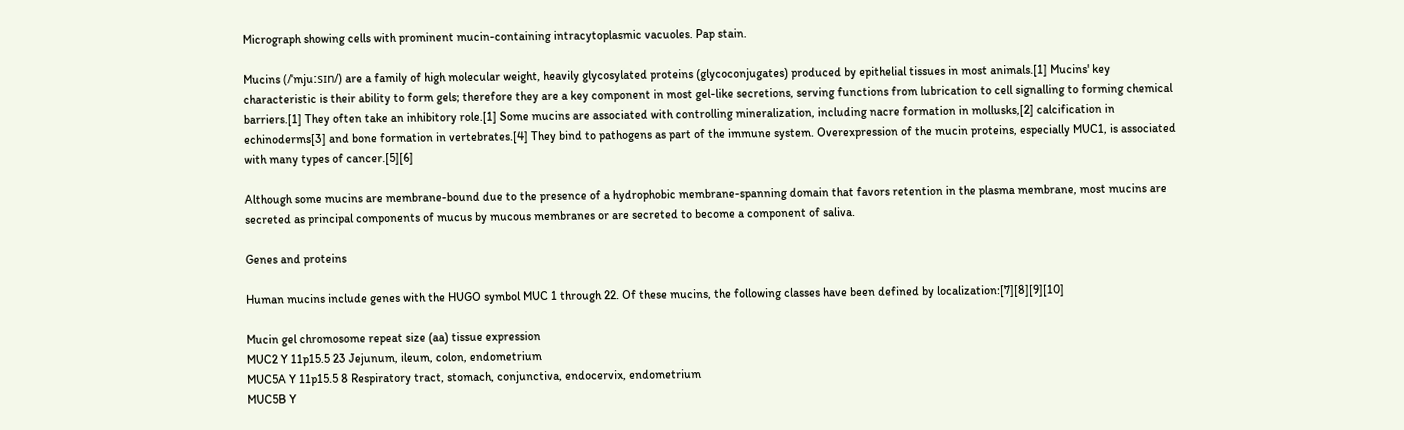Micrograph showing cells with prominent mucin-containing intracytoplasmic vacuoles. Pap stain.

Mucins (/ˈmjuːsɪn/) are a family of high molecular weight, heavily glycosylated proteins (glycoconjugates) produced by epithelial tissues in most animals.[1] Mucins' key characteristic is their ability to form gels; therefore they are a key component in most gel-like secretions, serving functions from lubrication to cell signalling to forming chemical barriers.[1] They often take an inhibitory role.[1] Some mucins are associated with controlling mineralization, including nacre formation in mollusks,[2] calcification in echinoderms[3] and bone formation in vertebrates.[4] They bind to pathogens as part of the immune system. Overexpression of the mucin proteins, especially MUC1, is associated with many types of cancer.[5][6]

Although some mucins are membrane-bound due to the presence of a hydrophobic membrane-spanning domain that favors retention in the plasma membrane, most mucins are secreted as principal components of mucus by mucous membranes or are secreted to become a component of saliva.

Genes and proteins

Human mucins include genes with the HUGO symbol MUC 1 through 22. Of these mucins, the following classes have been defined by localization:[7][8][9][10]

Mucin gel chromosome repeat size (aa) tissue expression
MUC2 Y 11p15.5 23 Jejunum, ileum, colon, endometrium
MUC5A Y 11p15.5 8 Respiratory tract, stomach, conjunctiva, endocervix, endometrium
MUC5B Y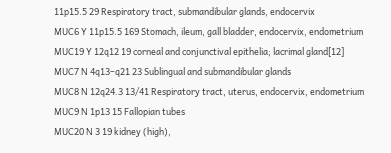11p15.5 29 Respiratory tract, submandibular glands, endocervix
MUC6 Y 11p15.5 169 Stomach, ileum, gall bladder, endocervix, endometrium
MUC19 Y 12q12 19 corneal and conjunctival epithelia; lacrimal gland[12]
MUC7 N 4q13–q21 23 Sublingual and submandibular glands
MUC8 N 12q24.3 13/41 Respiratory tract, uterus, endocervix, endometrium
MUC9 N 1p13 15 Fallopian tubes
MUC20 N 3 19 kidney (high),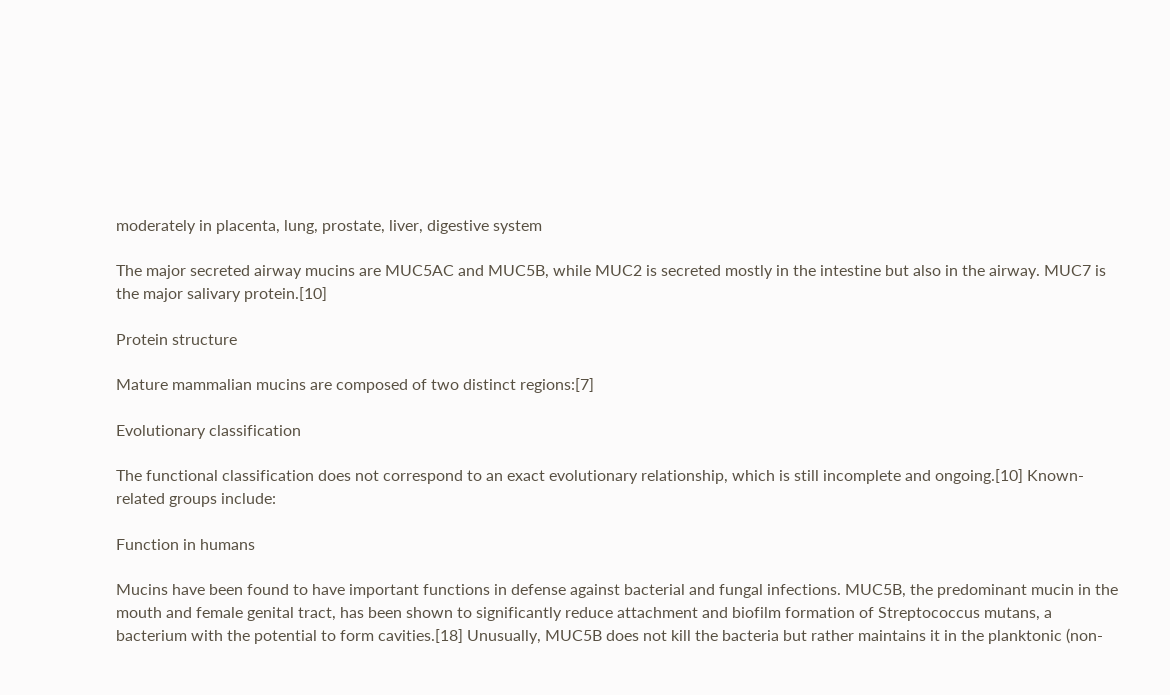moderately in placenta, lung, prostate, liver, digestive system

The major secreted airway mucins are MUC5AC and MUC5B, while MUC2 is secreted mostly in the intestine but also in the airway. MUC7 is the major salivary protein.[10]

Protein structure

Mature mammalian mucins are composed of two distinct regions:[7]

Evolutionary classification

The functional classification does not correspond to an exact evolutionary relationship, which is still incomplete and ongoing.[10] Known-related groups include:

Function in humans

Mucins have been found to have important functions in defense against bacterial and fungal infections. MUC5B, the predominant mucin in the mouth and female genital tract, has been shown to significantly reduce attachment and biofilm formation of Streptococcus mutans, a bacterium with the potential to form cavities.[18] Unusually, MUC5B does not kill the bacteria but rather maintains it in the planktonic (non-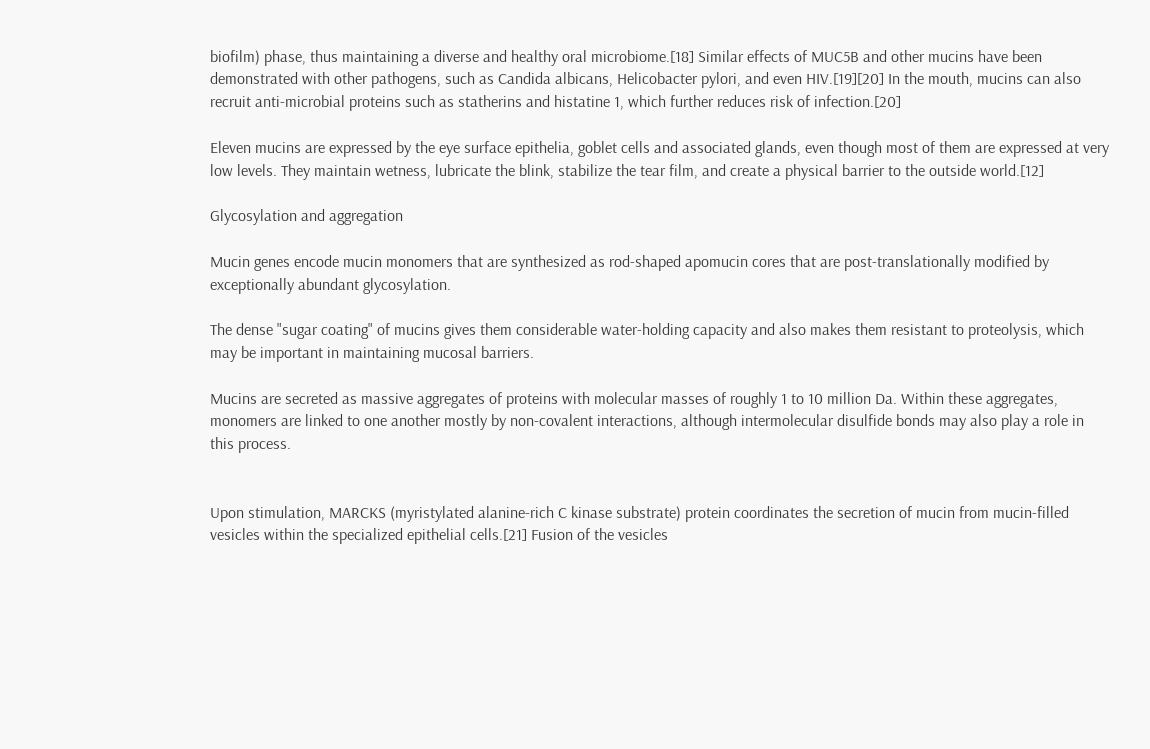biofilm) phase, thus maintaining a diverse and healthy oral microbiome.[18] Similar effects of MUC5B and other mucins have been demonstrated with other pathogens, such as Candida albicans, Helicobacter pylori, and even HIV.[19][20] In the mouth, mucins can also recruit anti-microbial proteins such as statherins and histatine 1, which further reduces risk of infection.[20]

Eleven mucins are expressed by the eye surface epithelia, goblet cells and associated glands, even though most of them are expressed at very low levels. They maintain wetness, lubricate the blink, stabilize the tear film, and create a physical barrier to the outside world.[12]

Glycosylation and aggregation

Mucin genes encode mucin monomers that are synthesized as rod-shaped apomucin cores that are post-translationally modified by exceptionally abundant glycosylation.

The dense "sugar coating" of mucins gives them considerable water-holding capacity and also makes them resistant to proteolysis, which may be important in maintaining mucosal barriers.

Mucins are secreted as massive aggregates of proteins with molecular masses of roughly 1 to 10 million Da. Within these aggregates, monomers are linked to one another mostly by non-covalent interactions, although intermolecular disulfide bonds may also play a role in this process.


Upon stimulation, MARCKS (myristylated alanine-rich C kinase substrate) protein coordinates the secretion of mucin from mucin-filled vesicles within the specialized epithelial cells.[21] Fusion of the vesicles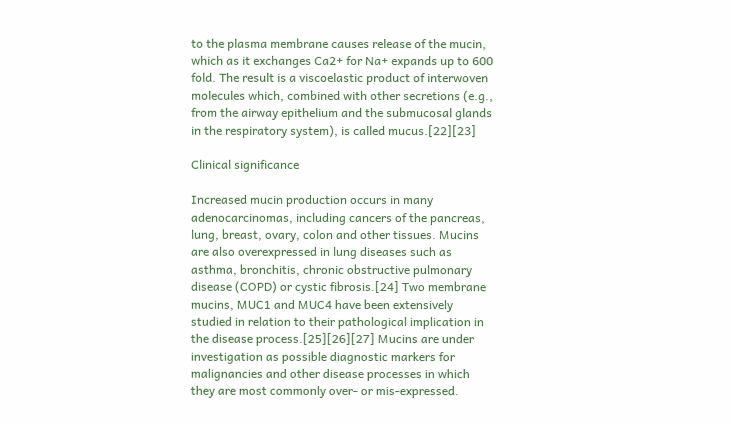to the plasma membrane causes release of the mucin, which as it exchanges Ca2+ for Na+ expands up to 600 fold. The result is a viscoelastic product of interwoven molecules which, combined with other secretions (e.g., from the airway epithelium and the submucosal glands in the respiratory system), is called mucus.[22][23]

Clinical significance

Increased mucin production occurs in many adenocarcinomas, including cancers of the pancreas, lung, breast, ovary, colon and other tissues. Mucins are also overexpressed in lung diseases such as asthma, bronchitis, chronic obstructive pulmonary disease (COPD) or cystic fibrosis.[24] Two membrane mucins, MUC1 and MUC4 have been extensively studied in relation to their pathological implication in the disease process.[25][26][27] Mucins are under investigation as possible diagnostic markers for malignancies and other disease processes in which they are most commonly over- or mis-expressed.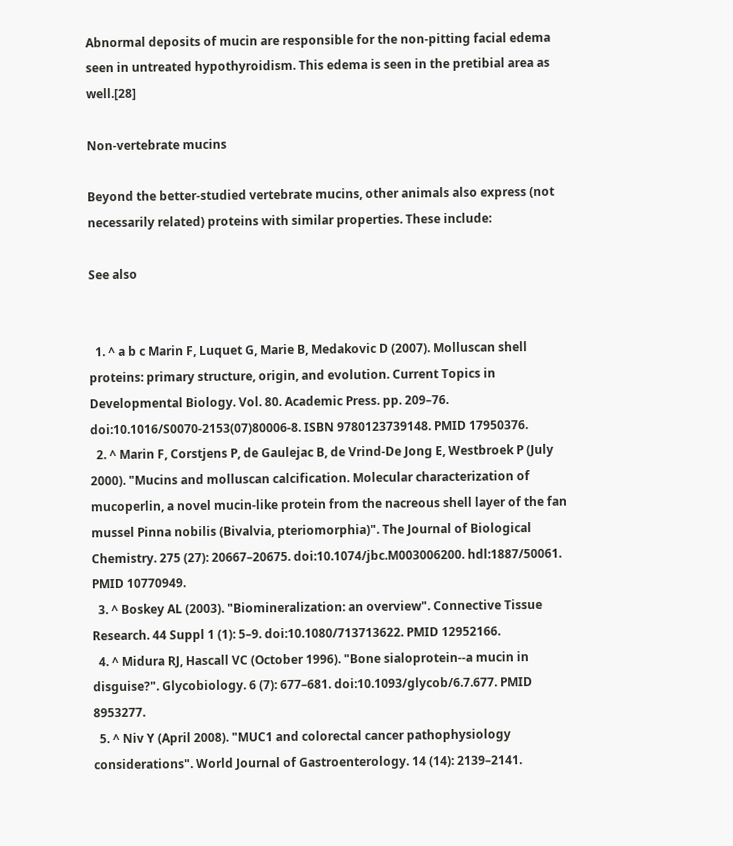Abnormal deposits of mucin are responsible for the non-pitting facial edema seen in untreated hypothyroidism. This edema is seen in the pretibial area as well.[28]

Non-vertebrate mucins

Beyond the better-studied vertebrate mucins, other animals also express (not necessarily related) proteins with similar properties. These include:

See also


  1. ^ a b c Marin F, Luquet G, Marie B, Medakovic D (2007). Molluscan shell proteins: primary structure, origin, and evolution. Current Topics in Developmental Biology. Vol. 80. Academic Press. pp. 209–76. doi:10.1016/S0070-2153(07)80006-8. ISBN 9780123739148. PMID 17950376.
  2. ^ Marin F, Corstjens P, de Gaulejac B, de Vrind-De Jong E, Westbroek P (July 2000). "Mucins and molluscan calcification. Molecular characterization of mucoperlin, a novel mucin-like protein from the nacreous shell layer of the fan mussel Pinna nobilis (Bivalvia, pteriomorphia)". The Journal of Biological Chemistry. 275 (27): 20667–20675. doi:10.1074/jbc.M003006200. hdl:1887/50061. PMID 10770949.
  3. ^ Boskey AL (2003). "Biomineralization: an overview". Connective Tissue Research. 44 Suppl 1 (1): 5–9. doi:10.1080/713713622. PMID 12952166.
  4. ^ Midura RJ, Hascall VC (October 1996). "Bone sialoprotein--a mucin in disguise?". Glycobiology. 6 (7): 677–681. doi:10.1093/glycob/6.7.677. PMID 8953277.
  5. ^ Niv Y (April 2008). "MUC1 and colorectal cancer pathophysiology considerations". World Journal of Gastroenterology. 14 (14): 2139–2141.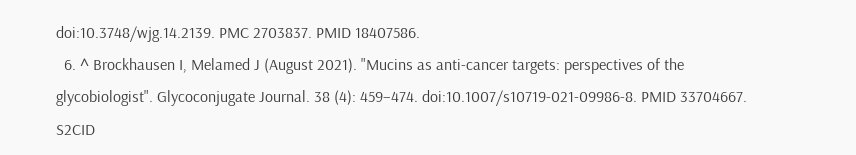doi:10.3748/wjg.14.2139. PMC 2703837. PMID 18407586.
  6. ^ Brockhausen I, Melamed J (August 2021). "Mucins as anti-cancer targets: perspectives of the glycobiologist". Glycoconjugate Journal. 38 (4): 459–474. doi:10.1007/s10719-021-09986-8. PMID 33704667. S2CID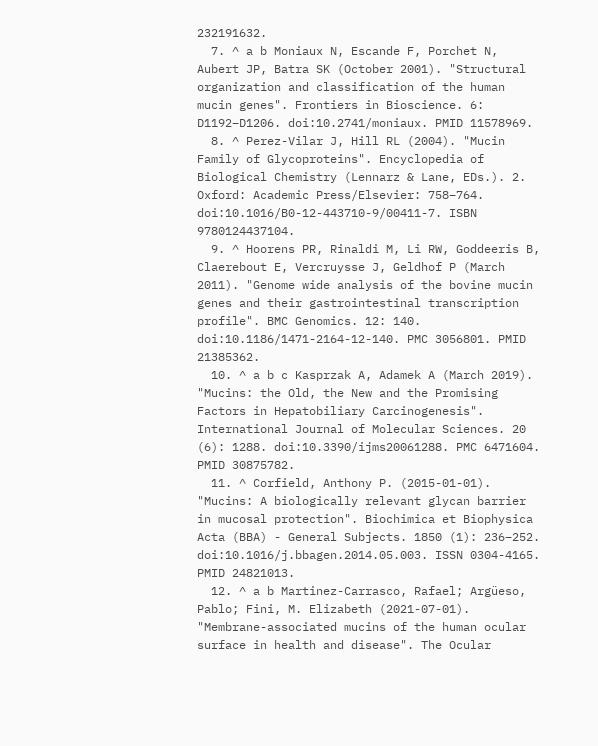232191632.
  7. ^ a b Moniaux N, Escande F, Porchet N, Aubert JP, Batra SK (October 2001). "Structural organization and classification of the human mucin genes". Frontiers in Bioscience. 6: D1192–D1206. doi:10.2741/moniaux. PMID 11578969.
  8. ^ Perez-Vilar J, Hill RL (2004). "Mucin Family of Glycoproteins". Encyclopedia of Biological Chemistry (Lennarz & Lane, EDs.). 2. Oxford: Academic Press/Elsevier: 758–764. doi:10.1016/B0-12-443710-9/00411-7. ISBN 9780124437104.
  9. ^ Hoorens PR, Rinaldi M, Li RW, Goddeeris B, Claerebout E, Vercruysse J, Geldhof P (March 2011). "Genome wide analysis of the bovine mucin genes and their gastrointestinal transcription profile". BMC Genomics. 12: 140. doi:10.1186/1471-2164-12-140. PMC 3056801. PMID 21385362.
  10. ^ a b c Kasprzak A, Adamek A (March 2019). "Mucins: the Old, the New and the Promising Factors in Hepatobiliary Carcinogenesis". International Journal of Molecular Sciences. 20 (6): 1288. doi:10.3390/ijms20061288. PMC 6471604. PMID 30875782.
  11. ^ Corfield, Anthony P. (2015-01-01). "Mucins: A biologically relevant glycan barrier in mucosal protection". Biochimica et Biophysica Acta (BBA) - General Subjects. 1850 (1): 236–252. doi:10.1016/j.bbagen.2014.05.003. ISSN 0304-4165. PMID 24821013.
  12. ^ a b Martinez-Carrasco, Rafael; Argüeso, Pablo; Fini, M. Elizabeth (2021-07-01). "Membrane-associated mucins of the human ocular surface in health and disease". The Ocular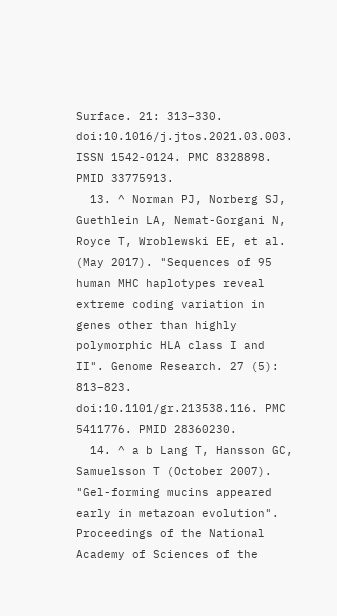Surface. 21: 313–330. doi:10.1016/j.jtos.2021.03.003. ISSN 1542-0124. PMC 8328898. PMID 33775913.
  13. ^ Norman PJ, Norberg SJ, Guethlein LA, Nemat-Gorgani N, Royce T, Wroblewski EE, et al. (May 2017). "Sequences of 95 human MHC haplotypes reveal extreme coding variation in genes other than highly polymorphic HLA class I and II". Genome Research. 27 (5): 813–823. doi:10.1101/gr.213538.116. PMC 5411776. PMID 28360230.
  14. ^ a b Lang T, Hansson GC, Samuelsson T (October 2007). "Gel-forming mucins appeared early in metazoan evolution". Proceedings of the National Academy of Sciences of the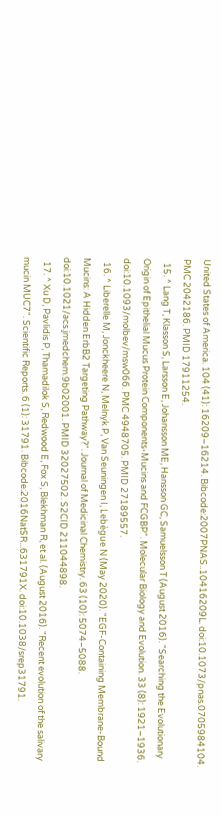United States of America. 104 (41): 16209–16214. Bibcode:2007PNAS..10416209L. doi:10.1073/pnas.0705984104. PMC 2042186. PMID 17911254.
  15. ^ Lang T, Klasson S, Larsson E, Johansson ME, Hansson GC, Samuelsson T (August 2016). "Searching the Evolutionary Origin of Epithelial Mucus Protein Components-Mucins and FCGBP". Molecular Biology and Evolution. 33 (8): 1921–1936. doi:10.1093/molbev/msw066. PMC 4948705. PMID 27189557.
  16. ^ Liberelle M, Jonckheere N, Melnyk P, Van Seuningen I, Lebègue N (May 2020). "EGF-Containing Membrane-Bound Mucins: A Hidden ErbB2 Targeting Pathway?". Journal of Medicinal Chemistry. 63 (10): 5074–5088. doi:10.1021/acs.jmedchem.9b02001. PMID 32027502. S2CID 211044898.
  17. ^ Xu D, Pavlidis P, Thamadilok S, Redwood E, Fox S, Blekhman R, et al. (August 2016). "Recent evolution of the salivary mucin MUC7". Scientific Reports. 6 (1): 31791. Bibcode:2016NatSR...631791X. doi:10.1038/srep31791.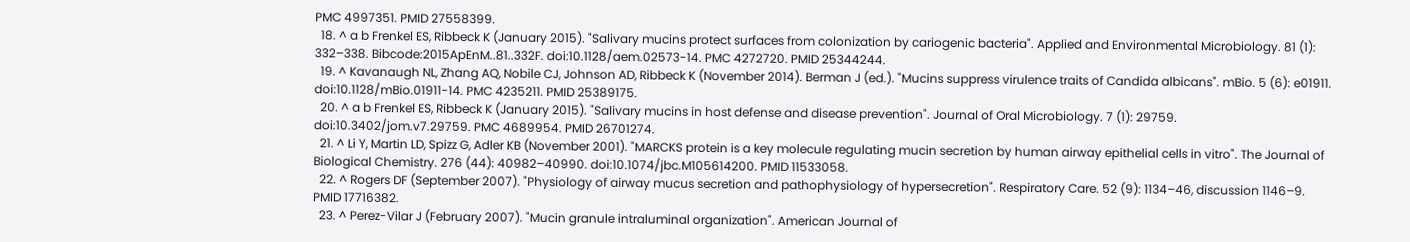PMC 4997351. PMID 27558399.
  18. ^ a b Frenkel ES, Ribbeck K (January 2015). "Salivary mucins protect surfaces from colonization by cariogenic bacteria". Applied and Environmental Microbiology. 81 (1): 332–338. Bibcode:2015ApEnM..81..332F. doi:10.1128/aem.02573-14. PMC 4272720. PMID 25344244.
  19. ^ Kavanaugh NL, Zhang AQ, Nobile CJ, Johnson AD, Ribbeck K (November 2014). Berman J (ed.). "Mucins suppress virulence traits of Candida albicans". mBio. 5 (6): e01911. doi:10.1128/mBio.01911-14. PMC 4235211. PMID 25389175.
  20. ^ a b Frenkel ES, Ribbeck K (January 2015). "Salivary mucins in host defense and disease prevention". Journal of Oral Microbiology. 7 (1): 29759. doi:10.3402/jom.v7.29759. PMC 4689954. PMID 26701274.
  21. ^ Li Y, Martin LD, Spizz G, Adler KB (November 2001). "MARCKS protein is a key molecule regulating mucin secretion by human airway epithelial cells in vitro". The Journal of Biological Chemistry. 276 (44): 40982–40990. doi:10.1074/jbc.M105614200. PMID 11533058.
  22. ^ Rogers DF (September 2007). "Physiology of airway mucus secretion and pathophysiology of hypersecretion". Respiratory Care. 52 (9): 1134–46, discussion 1146–9. PMID 17716382.
  23. ^ Perez-Vilar J (February 2007). "Mucin granule intraluminal organization". American Journal of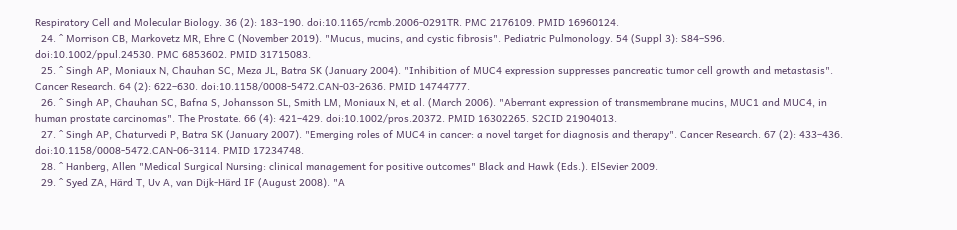Respiratory Cell and Molecular Biology. 36 (2): 183–190. doi:10.1165/rcmb.2006-0291TR. PMC 2176109. PMID 16960124.
  24. ^ Morrison CB, Markovetz MR, Ehre C (November 2019). "Mucus, mucins, and cystic fibrosis". Pediatric Pulmonology. 54 (Suppl 3): S84–S96. doi:10.1002/ppul.24530. PMC 6853602. PMID 31715083.
  25. ^ Singh AP, Moniaux N, Chauhan SC, Meza JL, Batra SK (January 2004). "Inhibition of MUC4 expression suppresses pancreatic tumor cell growth and metastasis". Cancer Research. 64 (2): 622–630. doi:10.1158/0008-5472.CAN-03-2636. PMID 14744777.
  26. ^ Singh AP, Chauhan SC, Bafna S, Johansson SL, Smith LM, Moniaux N, et al. (March 2006). "Aberrant expression of transmembrane mucins, MUC1 and MUC4, in human prostate carcinomas". The Prostate. 66 (4): 421–429. doi:10.1002/pros.20372. PMID 16302265. S2CID 21904013.
  27. ^ Singh AP, Chaturvedi P, Batra SK (January 2007). "Emerging roles of MUC4 in cancer: a novel target for diagnosis and therapy". Cancer Research. 67 (2): 433–436. doi:10.1158/0008-5472.CAN-06-3114. PMID 17234748.
  28. ^ Hanberg, Allen "Medical Surgical Nursing: clinical management for positive outcomes" Black and Hawk (Eds.). ElSevier 2009.
  29. ^ Syed ZA, Härd T, Uv A, van Dijk-Härd IF (August 2008). "A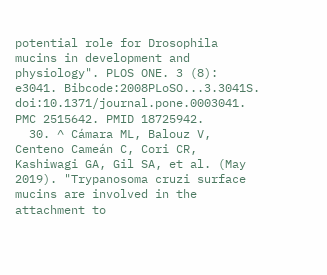potential role for Drosophila mucins in development and physiology". PLOS ONE. 3 (8): e3041. Bibcode:2008PLoSO...3.3041S. doi:10.1371/journal.pone.0003041. PMC 2515642. PMID 18725942.
  30. ^ Cámara ML, Balouz V, Centeno Cameán C, Cori CR, Kashiwagi GA, Gil SA, et al. (May 2019). "Trypanosoma cruzi surface mucins are involved in the attachment to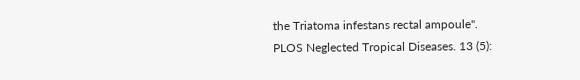the Triatoma infestans rectal ampoule". PLOS Neglected Tropical Diseases. 13 (5):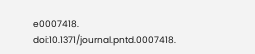e0007418. doi:10.1371/journal.pntd.0007418.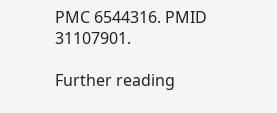PMC 6544316. PMID 31107901.

Further reading